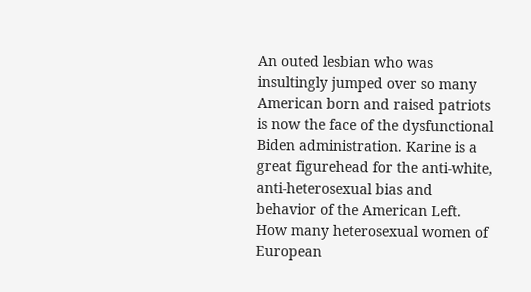An outed lesbian who was insultingly jumped over so many American born and raised patriots is now the face of the dysfunctional Biden administration. Karine is a great figurehead for the anti-white, anti-heterosexual bias and behavior of the American Left. How many heterosexual women of European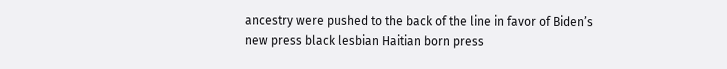ancestry were pushed to the back of the line in favor of Biden’s new press black lesbian Haitian born press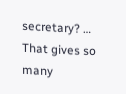secretary? … That gives so many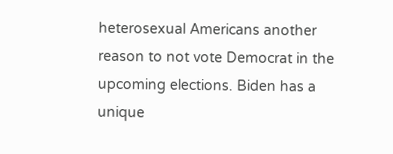heterosexual Americans another reason to not vote Democrat in the upcoming elections. Biden has a unique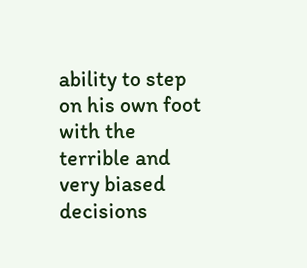ability to step on his own foot with the terrible and very biased decisions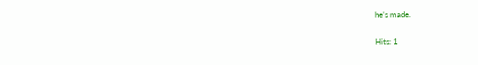he’s made.

Hits: 1